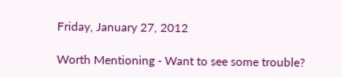Friday, January 27, 2012

Worth Mentioning - Want to see some trouble?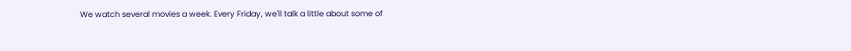We watch several movies a week. Every Friday, we'll talk a little about some of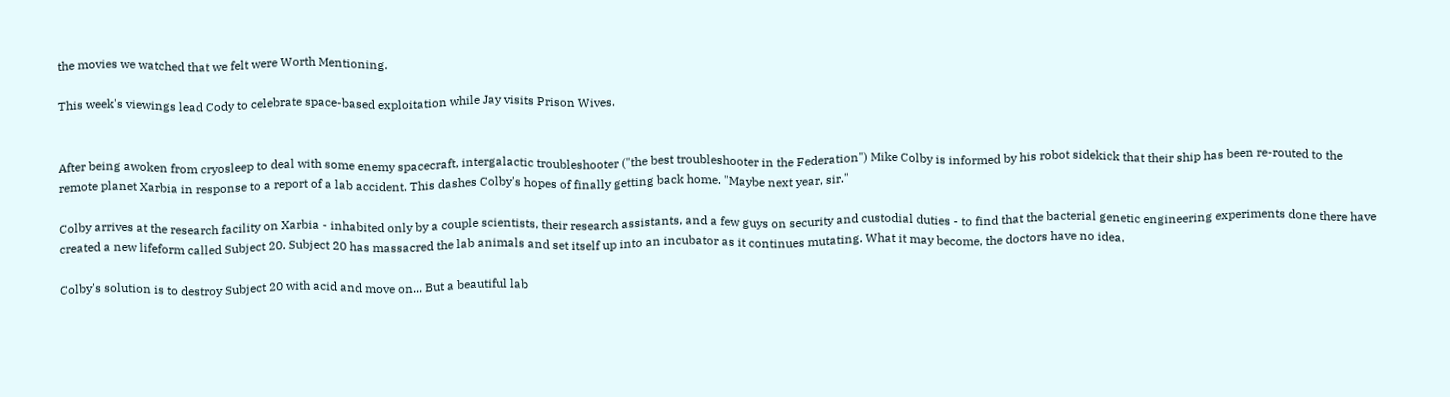the movies we watched that we felt were Worth Mentioning.

This week's viewings lead Cody to celebrate space-based exploitation while Jay visits Prison Wives.


After being awoken from cryosleep to deal with some enemy spacecraft, intergalactic troubleshooter ("the best troubleshooter in the Federation") Mike Colby is informed by his robot sidekick that their ship has been re-routed to the remote planet Xarbia in response to a report of a lab accident. This dashes Colby's hopes of finally getting back home. "Maybe next year, sir."

Colby arrives at the research facility on Xarbia - inhabited only by a couple scientists, their research assistants, and a few guys on security and custodial duties - to find that the bacterial genetic engineering experiments done there have created a new lifeform called Subject 20. Subject 20 has massacred the lab animals and set itself up into an incubator as it continues mutating. What it may become, the doctors have no idea.

Colby's solution is to destroy Subject 20 with acid and move on... But a beautiful lab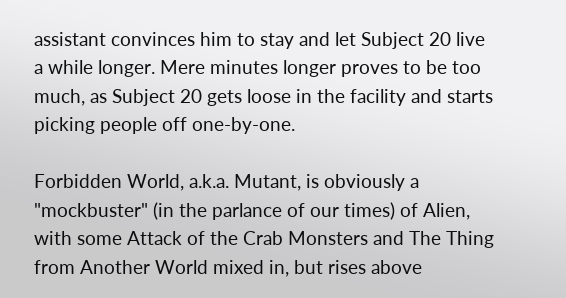assistant convinces him to stay and let Subject 20 live a while longer. Mere minutes longer proves to be too much, as Subject 20 gets loose in the facility and starts picking people off one-by-one.

Forbidden World, a.k.a. Mutant, is obviously a "mockbuster" (in the parlance of our times) of Alien, with some Attack of the Crab Monsters and The Thing from Another World mixed in, but rises above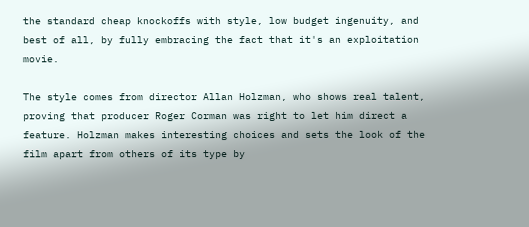the standard cheap knockoffs with style, low budget ingenuity, and best of all, by fully embracing the fact that it's an exploitation movie.

The style comes from director Allan Holzman, who shows real talent, proving that producer Roger Corman was right to let him direct a feature. Holzman makes interesting choices and sets the look of the film apart from others of its type by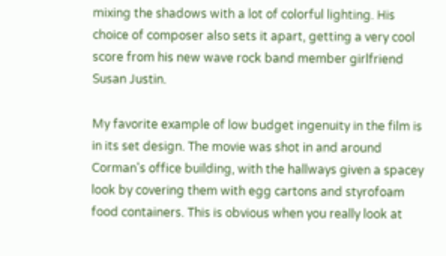mixing the shadows with a lot of colorful lighting. His choice of composer also sets it apart, getting a very cool score from his new wave rock band member girlfriend Susan Justin.

My favorite example of low budget ingenuity in the film is in its set design. The movie was shot in and around Corman's office building, with the hallways given a spacey look by covering them with egg cartons and styrofoam food containers. This is obvious when you really look at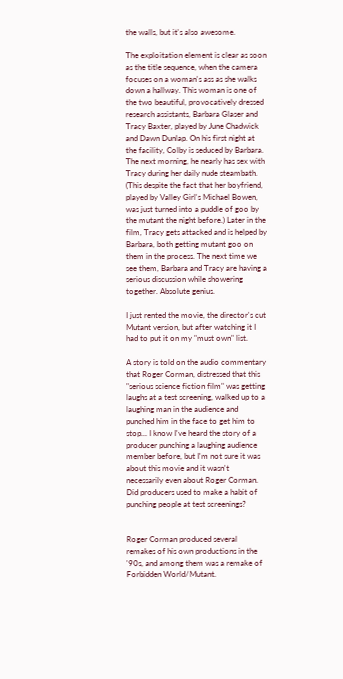the walls, but it's also awesome.

The exploitation element is clear as soon as the title sequence, when the camera focuses on a woman's ass as she walks down a hallway. This woman is one of the two beautiful, provocatively dressed research assistants, Barbara Glaser and Tracy Baxter, played by June Chadwick and Dawn Dunlap. On his first night at the facility, Colby is seduced by Barbara. The next morning, he nearly has sex with Tracy during her daily nude steambath. (This despite the fact that her boyfriend, played by Valley Girl's Michael Bowen, was just turned into a puddle of goo by the mutant the night before.) Later in the film, Tracy gets attacked and is helped by Barbara, both getting mutant goo on them in the process. The next time we see them, Barbara and Tracy are having a serious discussion while showering together. Absolute genius.

I just rented the movie, the director's cut Mutant version, but after watching it I had to put it on my "must own" list.

A story is told on the audio commentary that Roger Corman, distressed that this "serious science fiction film" was getting laughs at a test screening, walked up to a laughing man in the audience and punched him in the face to get him to stop... I know I've heard the story of a producer punching a laughing audience member before, but I'm not sure it was about this movie and it wasn't necessarily even about Roger Corman. Did producers used to make a habit of punching people at test screenings?


Roger Corman produced several remakes of his own productions in the '90s, and among them was a remake of Forbidden World/Mutant.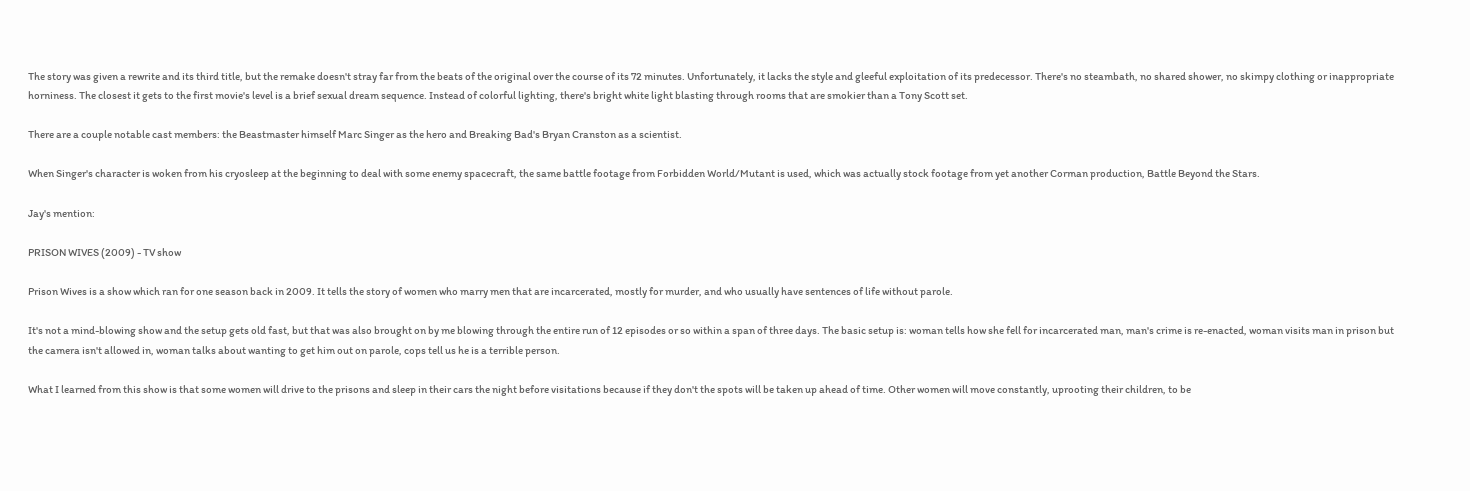The story was given a rewrite and its third title, but the remake doesn't stray far from the beats of the original over the course of its 72 minutes. Unfortunately, it lacks the style and gleeful exploitation of its predecessor. There's no steambath, no shared shower, no skimpy clothing or inappropriate horniness. The closest it gets to the first movie's level is a brief sexual dream sequence. Instead of colorful lighting, there's bright white light blasting through rooms that are smokier than a Tony Scott set.

There are a couple notable cast members: the Beastmaster himself Marc Singer as the hero and Breaking Bad's Bryan Cranston as a scientist.

When Singer's character is woken from his cryosleep at the beginning to deal with some enemy spacecraft, the same battle footage from Forbidden World/Mutant is used, which was actually stock footage from yet another Corman production, Battle Beyond the Stars.

Jay's mention:

PRISON WIVES (2009) - TV show

Prison Wives is a show which ran for one season back in 2009. It tells the story of women who marry men that are incarcerated, mostly for murder, and who usually have sentences of life without parole.

It's not a mind-blowing show and the setup gets old fast, but that was also brought on by me blowing through the entire run of 12 episodes or so within a span of three days. The basic setup is: woman tells how she fell for incarcerated man, man's crime is re-enacted, woman visits man in prison but the camera isn't allowed in, woman talks about wanting to get him out on parole, cops tell us he is a terrible person.

What I learned from this show is that some women will drive to the prisons and sleep in their cars the night before visitations because if they don't the spots will be taken up ahead of time. Other women will move constantly, uprooting their children, to be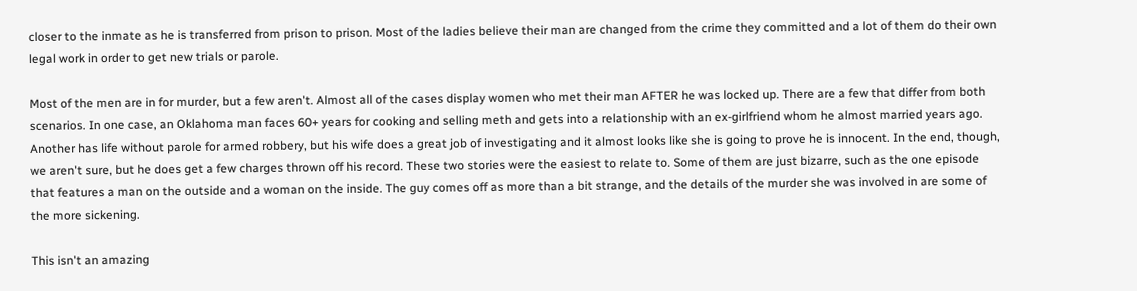closer to the inmate as he is transferred from prison to prison. Most of the ladies believe their man are changed from the crime they committed and a lot of them do their own legal work in order to get new trials or parole.

Most of the men are in for murder, but a few aren't. Almost all of the cases display women who met their man AFTER he was locked up. There are a few that differ from both scenarios. In one case, an Oklahoma man faces 60+ years for cooking and selling meth and gets into a relationship with an ex-girlfriend whom he almost married years ago. Another has life without parole for armed robbery, but his wife does a great job of investigating and it almost looks like she is going to prove he is innocent. In the end, though, we aren't sure, but he does get a few charges thrown off his record. These two stories were the easiest to relate to. Some of them are just bizarre, such as the one episode that features a man on the outside and a woman on the inside. The guy comes off as more than a bit strange, and the details of the murder she was involved in are some of the more sickening.

This isn't an amazing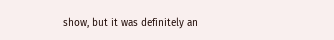show, but it was definitely an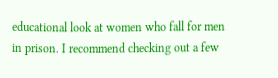educational look at women who fall for men in prison. I recommend checking out a few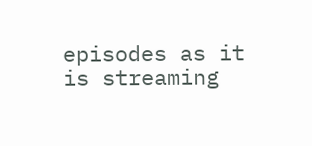episodes as it is streaming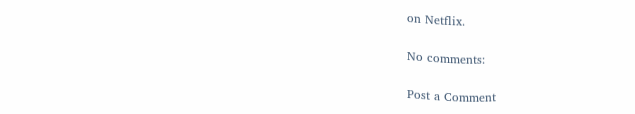on Netflix.

No comments:

Post a Comment